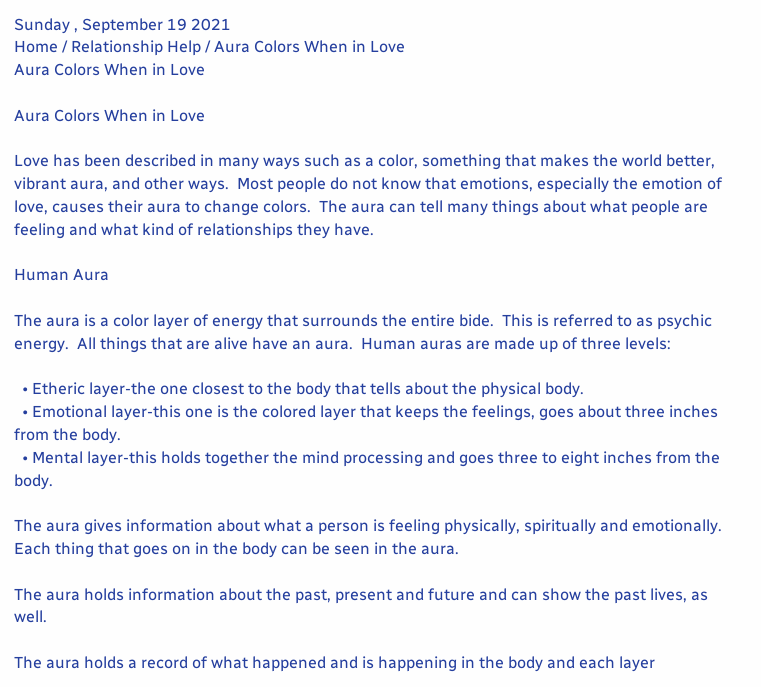Sunday , September 19 2021
Home / Relationship Help / Aura Colors When in Love
Aura Colors When in Love

Aura Colors When in Love

Love has been described in many ways such as a color, something that makes the world better, vibrant aura, and other ways.  Most people do not know that emotions, especially the emotion of love, causes their aura to change colors.  The aura can tell many things about what people are feeling and what kind of relationships they have.

Human Aura

The aura is a color layer of energy that surrounds the entire bide.  This is referred to as psychic energy.  All things that are alive have an aura.  Human auras are made up of three levels:

  • Etheric layer-the one closest to the body that tells about the physical body.
  • Emotional layer-this one is the colored layer that keeps the feelings, goes about three inches from the body.
  • Mental layer-this holds together the mind processing and goes three to eight inches from the body.

The aura gives information about what a person is feeling physically, spiritually and emotionally.  Each thing that goes on in the body can be seen in the aura.

The aura holds information about the past, present and future and can show the past lives, as well.

The aura holds a record of what happened and is happening in the body and each layer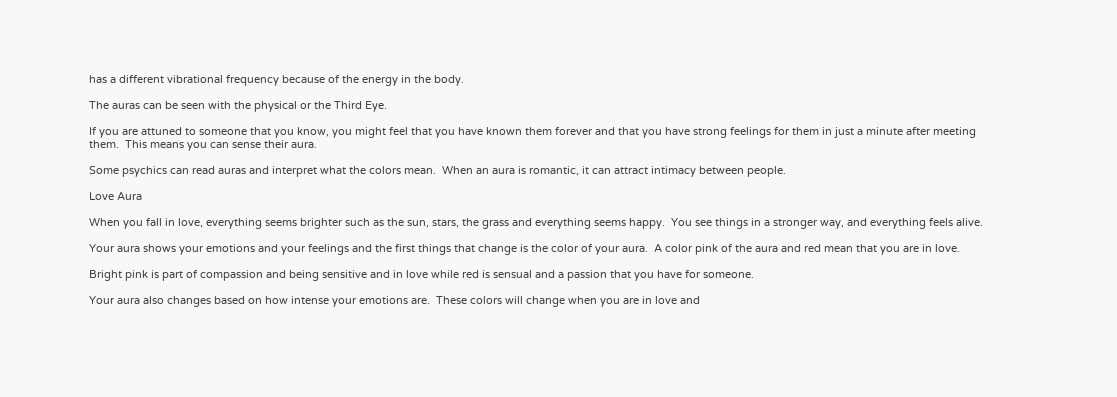has a different vibrational frequency because of the energy in the body.

The auras can be seen with the physical or the Third Eye.

If you are attuned to someone that you know, you might feel that you have known them forever and that you have strong feelings for them in just a minute after meeting them.  This means you can sense their aura.

Some psychics can read auras and interpret what the colors mean.  When an aura is romantic, it can attract intimacy between people.

Love Aura

When you fall in love, everything seems brighter such as the sun, stars, the grass and everything seems happy.  You see things in a stronger way, and everything feels alive.

Your aura shows your emotions and your feelings and the first things that change is the color of your aura.  A color pink of the aura and red mean that you are in love.

Bright pink is part of compassion and being sensitive and in love while red is sensual and a passion that you have for someone.

Your aura also changes based on how intense your emotions are.  These colors will change when you are in love and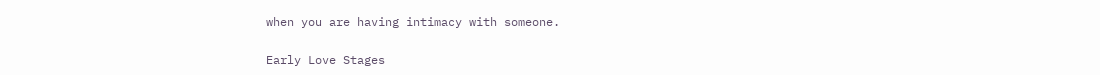when you are having intimacy with someone.

Early Love Stages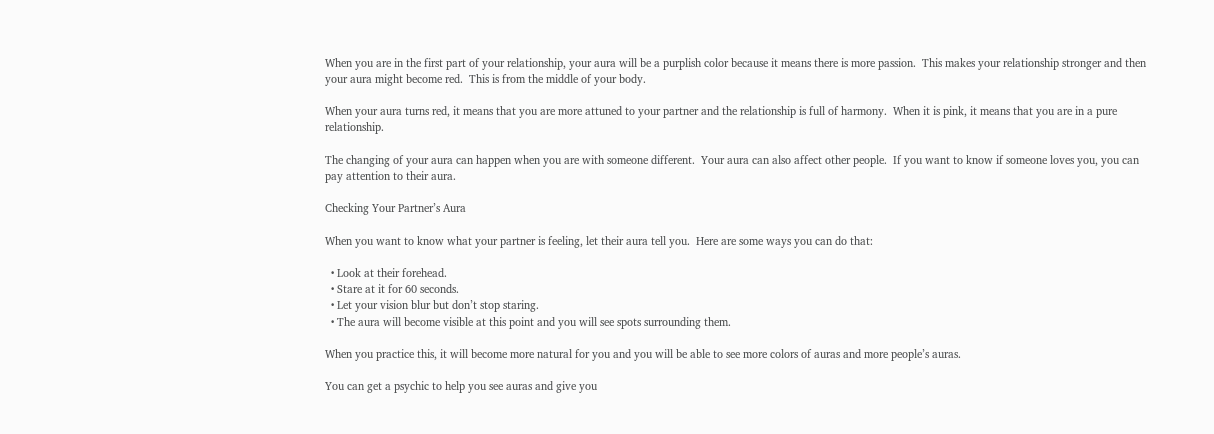When you are in the first part of your relationship, your aura will be a purplish color because it means there is more passion.  This makes your relationship stronger and then your aura might become red.  This is from the middle of your body.

When your aura turns red, it means that you are more attuned to your partner and the relationship is full of harmony.  When it is pink, it means that you are in a pure relationship.

The changing of your aura can happen when you are with someone different.  Your aura can also affect other people.  If you want to know if someone loves you, you can pay attention to their aura.

Checking Your Partner’s Aura

When you want to know what your partner is feeling, let their aura tell you.  Here are some ways you can do that:

  • Look at their forehead.
  • Stare at it for 60 seconds.
  • Let your vision blur but don’t stop staring.
  • The aura will become visible at this point and you will see spots surrounding them.

When you practice this, it will become more natural for you and you will be able to see more colors of auras and more people’s auras.

You can get a psychic to help you see auras and give you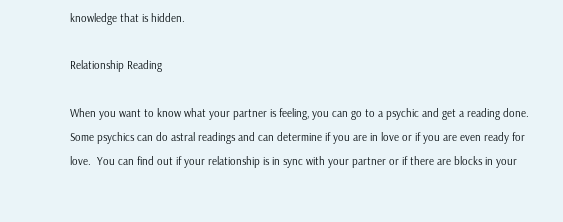knowledge that is hidden.

Relationship Reading

When you want to know what your partner is feeling, you can go to a psychic and get a reading done.  Some psychics can do astral readings and can determine if you are in love or if you are even ready for love.  You can find out if your relationship is in sync with your partner or if there are blocks in your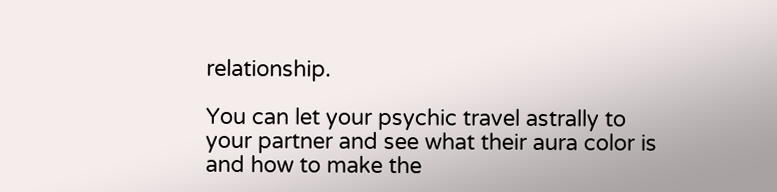relationship.

You can let your psychic travel astrally to your partner and see what their aura color is and how to make the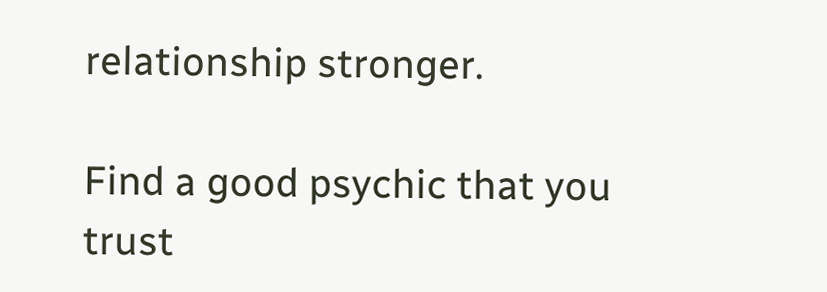relationship stronger.

Find a good psychic that you trust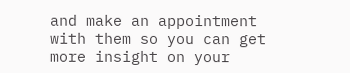and make an appointment with them so you can get more insight on your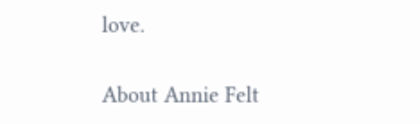love.

About Annie Felt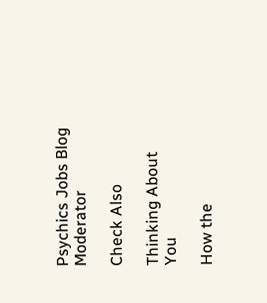Psychics Jobs Blog Moderator

Check Also

Thinking About You

How the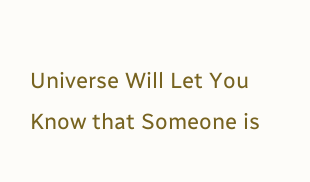Universe Will Let You Know that Someone is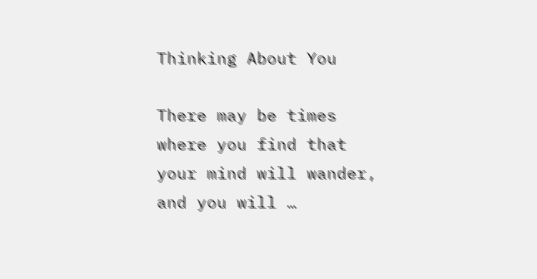Thinking About You

There may be times where you find that your mind will wander, and you will …